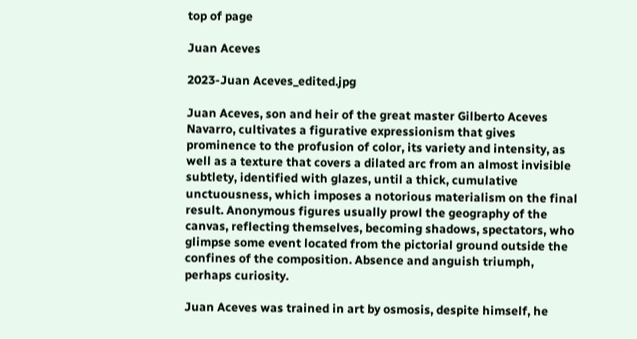top of page

Juan Aceves

2023-Juan Aceves_edited.jpg

Juan Aceves, son and heir of the great master Gilberto Aceves Navarro, cultivates a figurative expressionism that gives prominence to the profusion of color, its variety and intensity, as well as a texture that covers a dilated arc from an almost invisible subtlety, identified with glazes, until a thick, cumulative unctuousness, which imposes a notorious materialism on the final result. Anonymous figures usually prowl the geography of the canvas, reflecting themselves, becoming shadows, spectators, who glimpse some event located from the pictorial ground outside the confines of the composition. Absence and anguish triumph, perhaps curiosity.

Juan Aceves was trained in art by osmosis, despite himself, he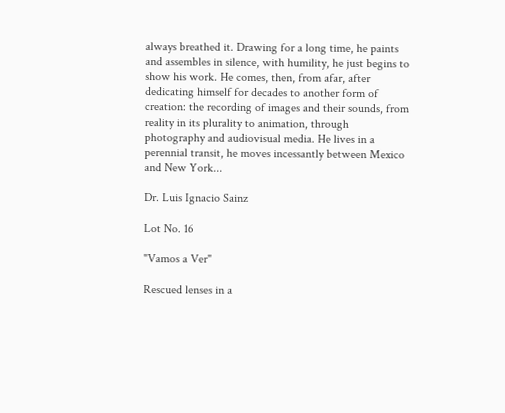always breathed it. Drawing for a long time, he paints and assembles in silence, with humility, he just begins to show his work. He comes, then, from afar, after dedicating himself for decades to another form of creation: the recording of images and their sounds, from reality in its plurality to animation, through photography and audiovisual media. He lives in a perennial transit, he moves incessantly between Mexico and New York...

Dr. Luis Ignacio Sainz

Lot No. 16

"Vamos a Ver"

Rescued lenses in a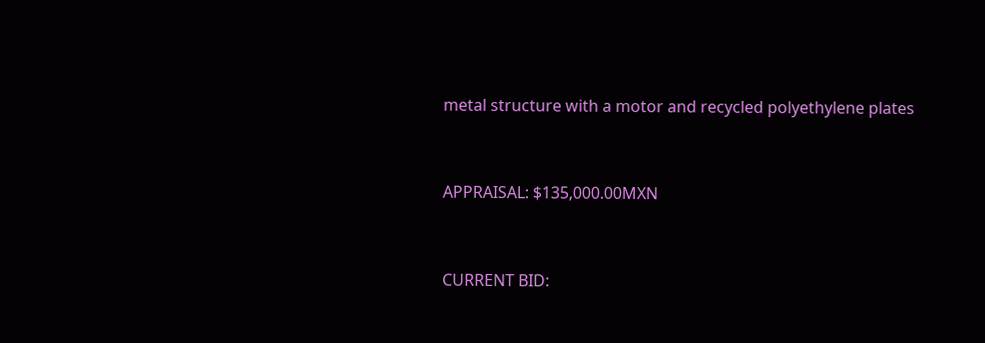metal structure with a motor and recycled polyethylene plates


APPRAISAL: $135,000.00MXN


CURRENT BID: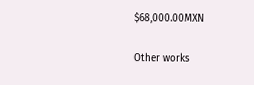$68,000.00MXN

Other works